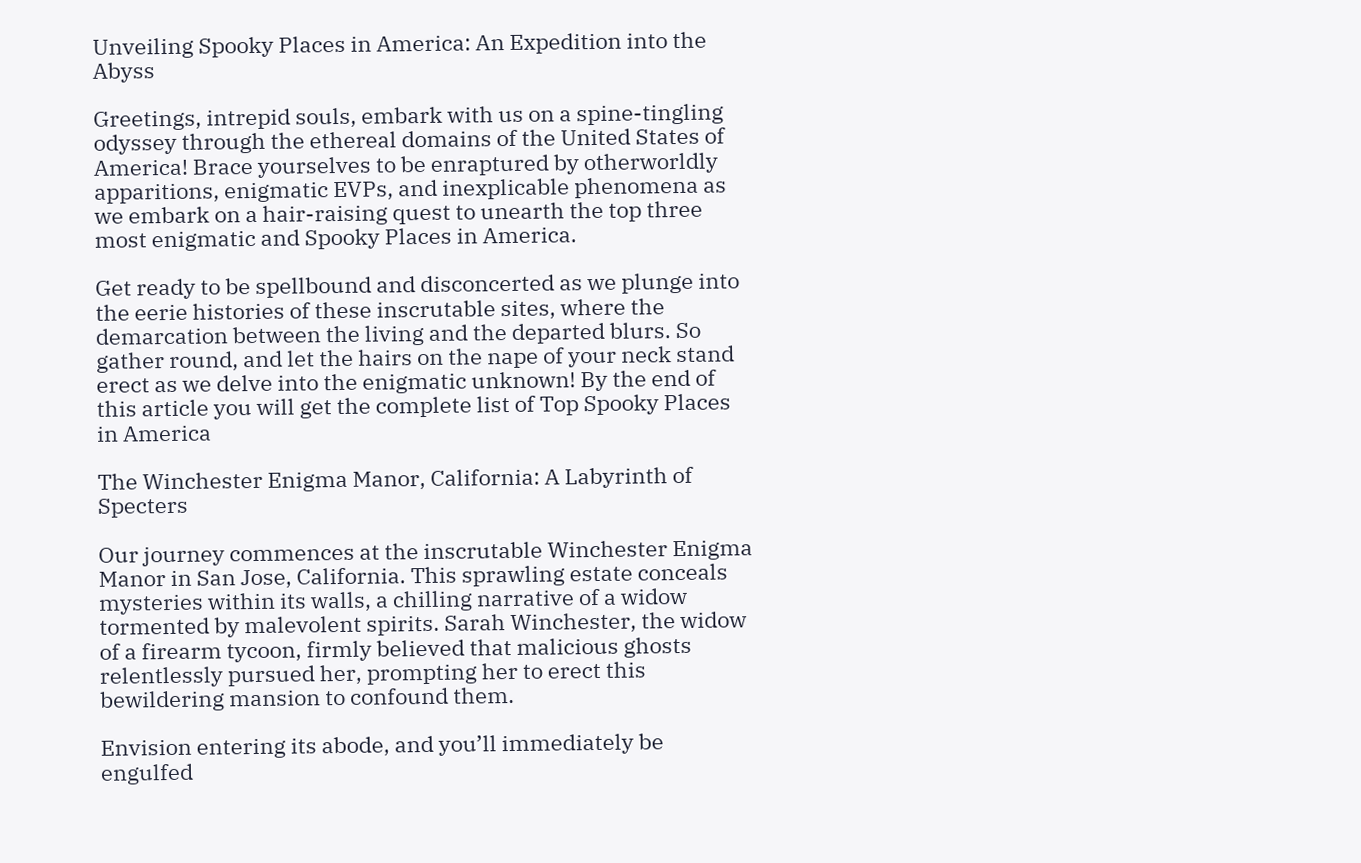Unveiling Spooky Places in America: An Expedition into the Abyss

Greetings, intrepid souls, embark with us on a spine-tingling odyssey through the ethereal domains of the United States of America! Brace yourselves to be enraptured by otherworldly apparitions, enigmatic EVPs, and inexplicable phenomena as we embark on a hair-raising quest to unearth the top three most enigmatic and Spooky Places in America.

Get ready to be spellbound and disconcerted as we plunge into the eerie histories of these inscrutable sites, where the demarcation between the living and the departed blurs. So gather round, and let the hairs on the nape of your neck stand erect as we delve into the enigmatic unknown! By the end of this article you will get the complete list of Top Spooky Places in America

The Winchester Enigma Manor, California: A Labyrinth of Specters

Our journey commences at the inscrutable Winchester Enigma Manor in San Jose, California. This sprawling estate conceals mysteries within its walls, a chilling narrative of a widow tormented by malevolent spirits. Sarah Winchester, the widow of a firearm tycoon, firmly believed that malicious ghosts relentlessly pursued her, prompting her to erect this bewildering mansion to confound them.

Envision entering its abode, and you’ll immediately be engulfed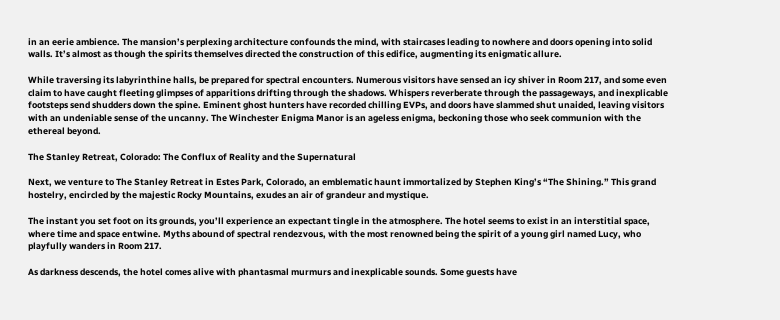in an eerie ambience. The mansion’s perplexing architecture confounds the mind, with staircases leading to nowhere and doors opening into solid walls. It’s almost as though the spirits themselves directed the construction of this edifice, augmenting its enigmatic allure.

While traversing its labyrinthine halls, be prepared for spectral encounters. Numerous visitors have sensed an icy shiver in Room 217, and some even claim to have caught fleeting glimpses of apparitions drifting through the shadows. Whispers reverberate through the passageways, and inexplicable footsteps send shudders down the spine. Eminent ghost hunters have recorded chilling EVPs, and doors have slammed shut unaided, leaving visitors with an undeniable sense of the uncanny. The Winchester Enigma Manor is an ageless enigma, beckoning those who seek communion with the ethereal beyond.

The Stanley Retreat, Colorado: The Conflux of Reality and the Supernatural

Next, we venture to The Stanley Retreat in Estes Park, Colorado, an emblematic haunt immortalized by Stephen King’s “The Shining.” This grand hostelry, encircled by the majestic Rocky Mountains, exudes an air of grandeur and mystique.

The instant you set foot on its grounds, you’ll experience an expectant tingle in the atmosphere. The hotel seems to exist in an interstitial space, where time and space entwine. Myths abound of spectral rendezvous, with the most renowned being the spirit of a young girl named Lucy, who playfully wanders in Room 217.

As darkness descends, the hotel comes alive with phantasmal murmurs and inexplicable sounds. Some guests have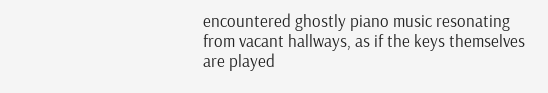encountered ghostly piano music resonating from vacant hallways, as if the keys themselves are played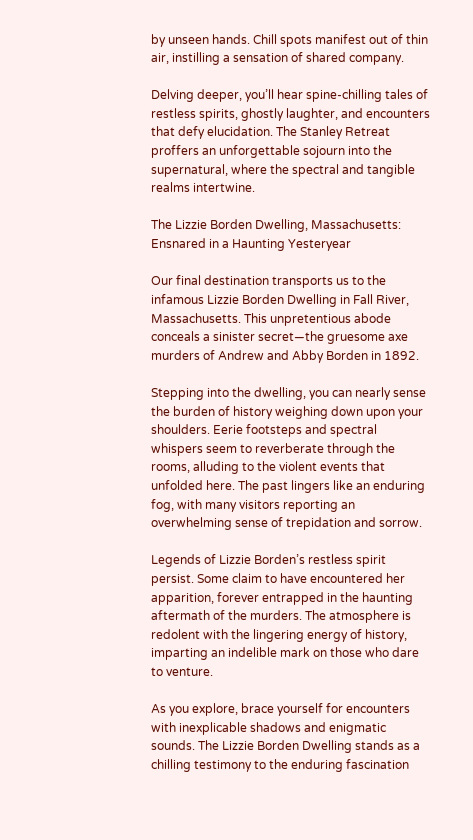by unseen hands. Chill spots manifest out of thin air, instilling a sensation of shared company.

Delving deeper, you’ll hear spine-chilling tales of restless spirits, ghostly laughter, and encounters that defy elucidation. The Stanley Retreat proffers an unforgettable sojourn into the supernatural, where the spectral and tangible realms intertwine.

The Lizzie Borden Dwelling, Massachusetts: Ensnared in a Haunting Yesteryear

Our final destination transports us to the infamous Lizzie Borden Dwelling in Fall River, Massachusetts. This unpretentious abode conceals a sinister secret—the gruesome axe murders of Andrew and Abby Borden in 1892.

Stepping into the dwelling, you can nearly sense the burden of history weighing down upon your shoulders. Eerie footsteps and spectral whispers seem to reverberate through the rooms, alluding to the violent events that unfolded here. The past lingers like an enduring fog, with many visitors reporting an overwhelming sense of trepidation and sorrow.

Legends of Lizzie Borden’s restless spirit persist. Some claim to have encountered her apparition, forever entrapped in the haunting aftermath of the murders. The atmosphere is redolent with the lingering energy of history, imparting an indelible mark on those who dare to venture.

As you explore, brace yourself for encounters with inexplicable shadows and enigmatic sounds. The Lizzie Borden Dwelling stands as a chilling testimony to the enduring fascination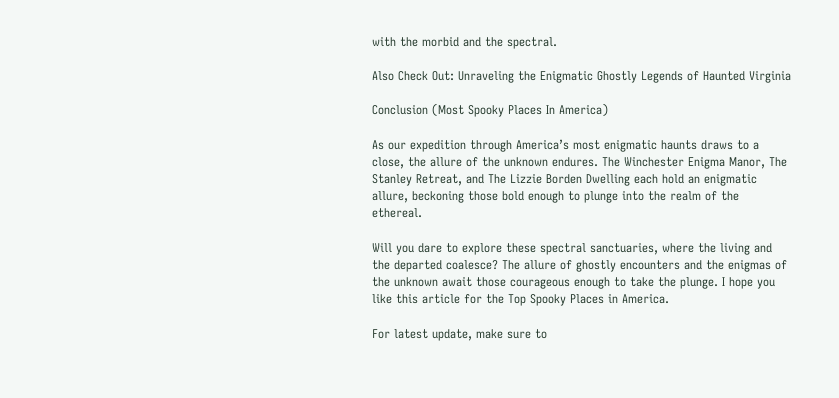with the morbid and the spectral.

Also Check Out: Unraveling the Enigmatic Ghostly Legends of Haunted Virginia

Conclusion (Most Spooky Places In America)

As our expedition through America’s most enigmatic haunts draws to a close, the allure of the unknown endures. The Winchester Enigma Manor, The Stanley Retreat, and The Lizzie Borden Dwelling each hold an enigmatic allure, beckoning those bold enough to plunge into the realm of the ethereal.

Will you dare to explore these spectral sanctuaries, where the living and the departed coalesce? The allure of ghostly encounters and the enigmas of the unknown await those courageous enough to take the plunge. I hope you like this article for the Top Spooky Places in America.

For latest update, make sure to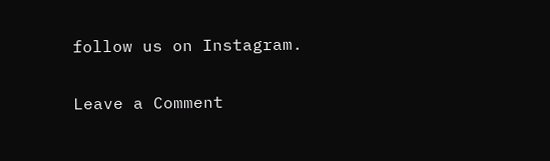follow us on Instagram.

Leave a Comment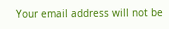Your email address will not be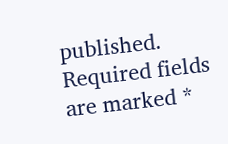published. Required fields are marked *